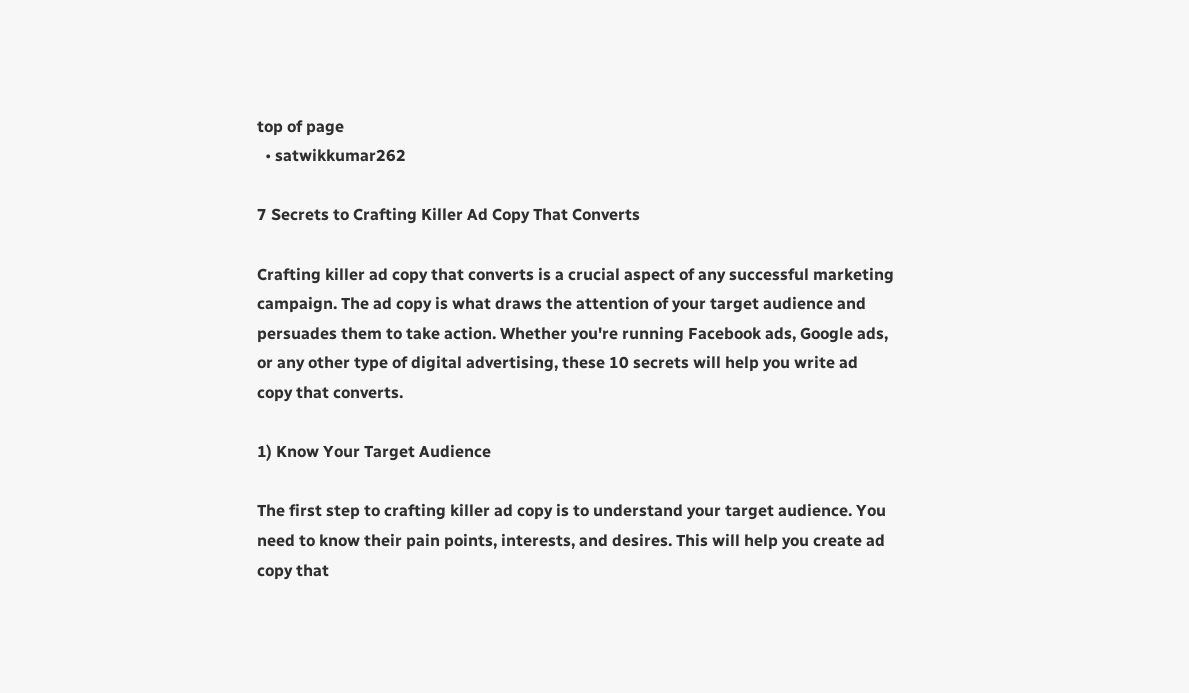top of page
  • satwikkumar262

7 Secrets to Crafting Killer Ad Copy That Converts

Crafting killer ad copy that converts is a crucial aspect of any successful marketing campaign. The ad copy is what draws the attention of your target audience and persuades them to take action. Whether you're running Facebook ads, Google ads, or any other type of digital advertising, these 10 secrets will help you write ad copy that converts.

1) Know Your Target Audience

The first step to crafting killer ad copy is to understand your target audience. You need to know their pain points, interests, and desires. This will help you create ad copy that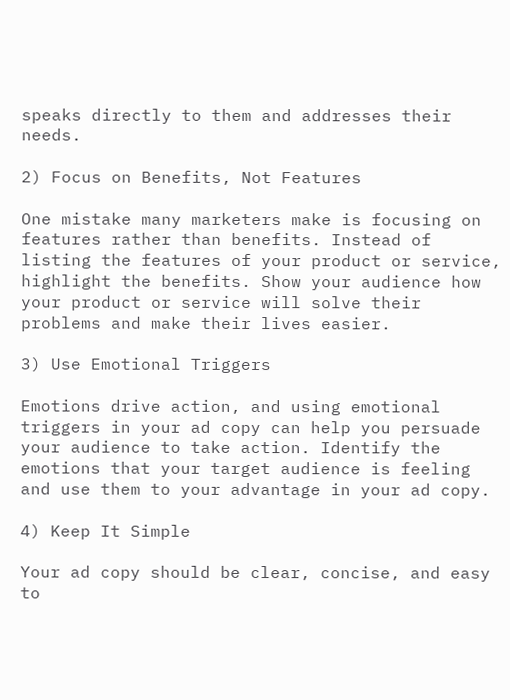speaks directly to them and addresses their needs.

2) Focus on Benefits, Not Features

One mistake many marketers make is focusing on features rather than benefits. Instead of listing the features of your product or service, highlight the benefits. Show your audience how your product or service will solve their problems and make their lives easier.

3) Use Emotional Triggers

Emotions drive action, and using emotional triggers in your ad copy can help you persuade your audience to take action. Identify the emotions that your target audience is feeling and use them to your advantage in your ad copy.

4) Keep It Simple

Your ad copy should be clear, concise, and easy to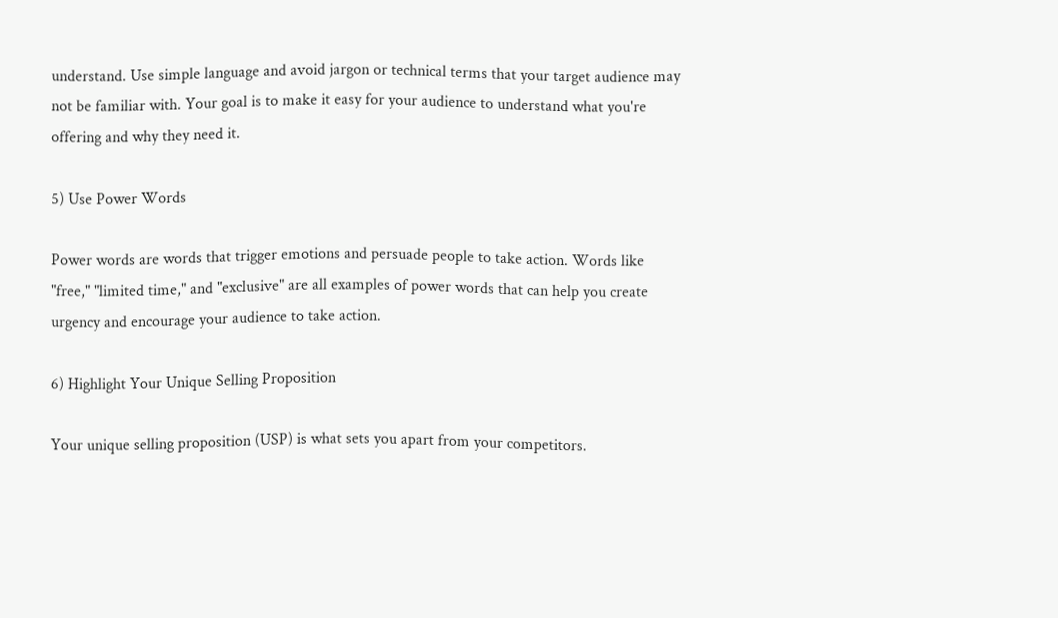understand. Use simple language and avoid jargon or technical terms that your target audience may not be familiar with. Your goal is to make it easy for your audience to understand what you're offering and why they need it.

5) Use Power Words

Power words are words that trigger emotions and persuade people to take action. Words like "free," "limited time," and "exclusive" are all examples of power words that can help you create urgency and encourage your audience to take action.

6) Highlight Your Unique Selling Proposition

Your unique selling proposition (USP) is what sets you apart from your competitors.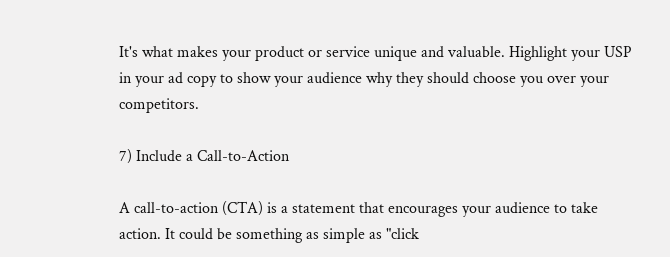It's what makes your product or service unique and valuable. Highlight your USP in your ad copy to show your audience why they should choose you over your competitors.

7) Include a Call-to-Action

A call-to-action (CTA) is a statement that encourages your audience to take action. It could be something as simple as "click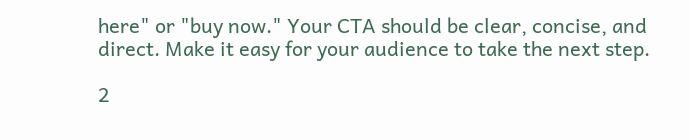here" or "buy now." Your CTA should be clear, concise, and direct. Make it easy for your audience to take the next step.

2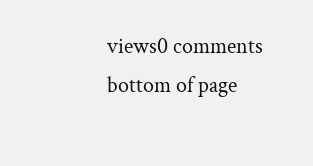views0 comments
bottom of page